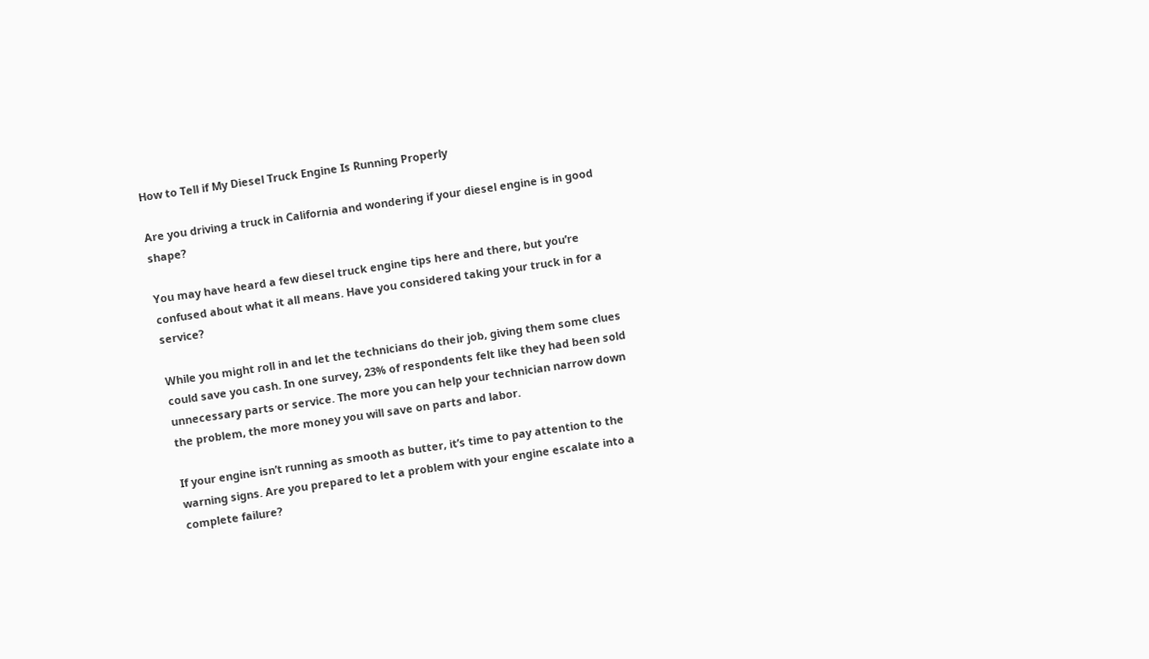How to Tell if My Diesel Truck Engine Is Running Properly

Are you driving a truck in California and wondering if your diesel engine is in good shape?

You may have heard a few diesel truck engine tips here and there, but you’re confused about what it all means. Have you considered taking your truck in for a service?

While you might roll in and let the technicians do their job, giving them some clues could save you cash. In one survey, 23% of respondents felt like they had been sold unnecessary parts or service. The more you can help your technician narrow down the problem, the more money you will save on parts and labor.

If your engine isn’t running as smooth as butter, it’s time to pay attention to the warning signs. Are you prepared to let a problem with your engine escalate into a complete failure?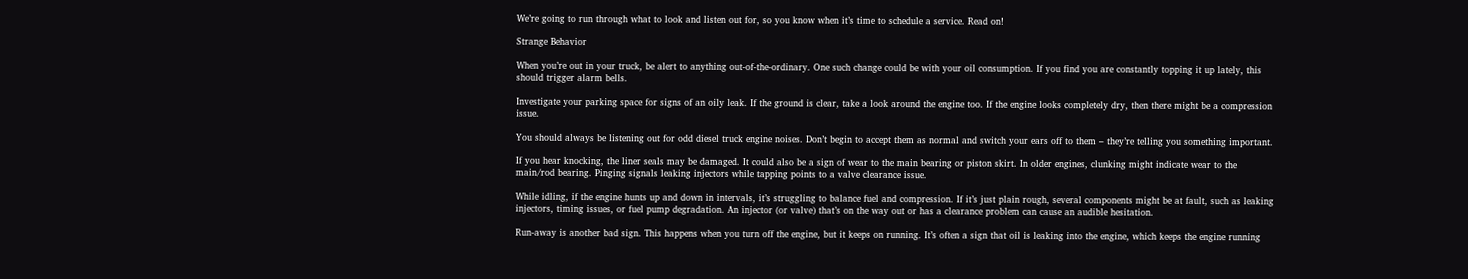We’re going to run through what to look and listen out for, so you know when it’s time to schedule a service. Read on!

Strange Behavior

When you’re out in your truck, be alert to anything out-of-the-ordinary. One such change could be with your oil consumption. If you find you are constantly topping it up lately, this should trigger alarm bells.

Investigate your parking space for signs of an oily leak. If the ground is clear, take a look around the engine too. If the engine looks completely dry, then there might be a compression issue.

You should always be listening out for odd diesel truck engine noises. Don’t begin to accept them as normal and switch your ears off to them – they’re telling you something important.

If you hear knocking, the liner seals may be damaged. It could also be a sign of wear to the main bearing or piston skirt. In older engines, clunking might indicate wear to the main/rod bearing. Pinging signals leaking injectors while tapping points to a valve clearance issue.

While idling, if the engine hunts up and down in intervals, it’s struggling to balance fuel and compression. If it’s just plain rough, several components might be at fault, such as leaking injectors, timing issues, or fuel pump degradation. An injector (or valve) that’s on the way out or has a clearance problem can cause an audible hesitation.

Run-away is another bad sign. This happens when you turn off the engine, but it keeps on running. It’s often a sign that oil is leaking into the engine, which keeps the engine running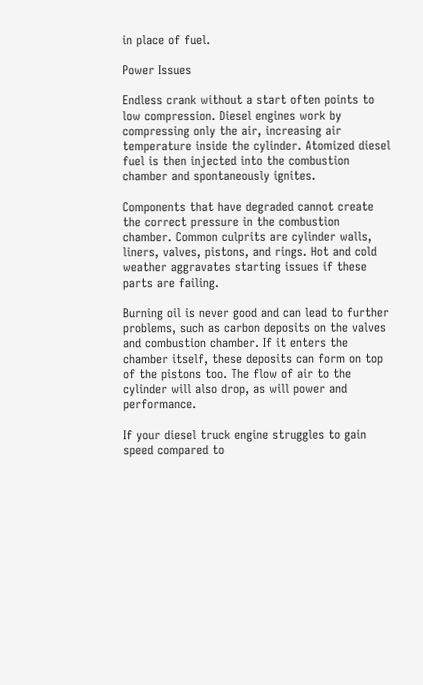in place of fuel.

Power Issues

Endless crank without a start often points to low compression. Diesel engines work by compressing only the air, increasing air temperature inside the cylinder. Atomized diesel fuel is then injected into the combustion chamber and spontaneously ignites.

Components that have degraded cannot create the correct pressure in the combustion chamber. Common culprits are cylinder walls, liners, valves, pistons, and rings. Hot and cold weather aggravates starting issues if these parts are failing.

Burning oil is never good and can lead to further problems, such as carbon deposits on the valves and combustion chamber. If it enters the chamber itself, these deposits can form on top of the pistons too. The flow of air to the cylinder will also drop, as will power and performance.

If your diesel truck engine struggles to gain speed compared to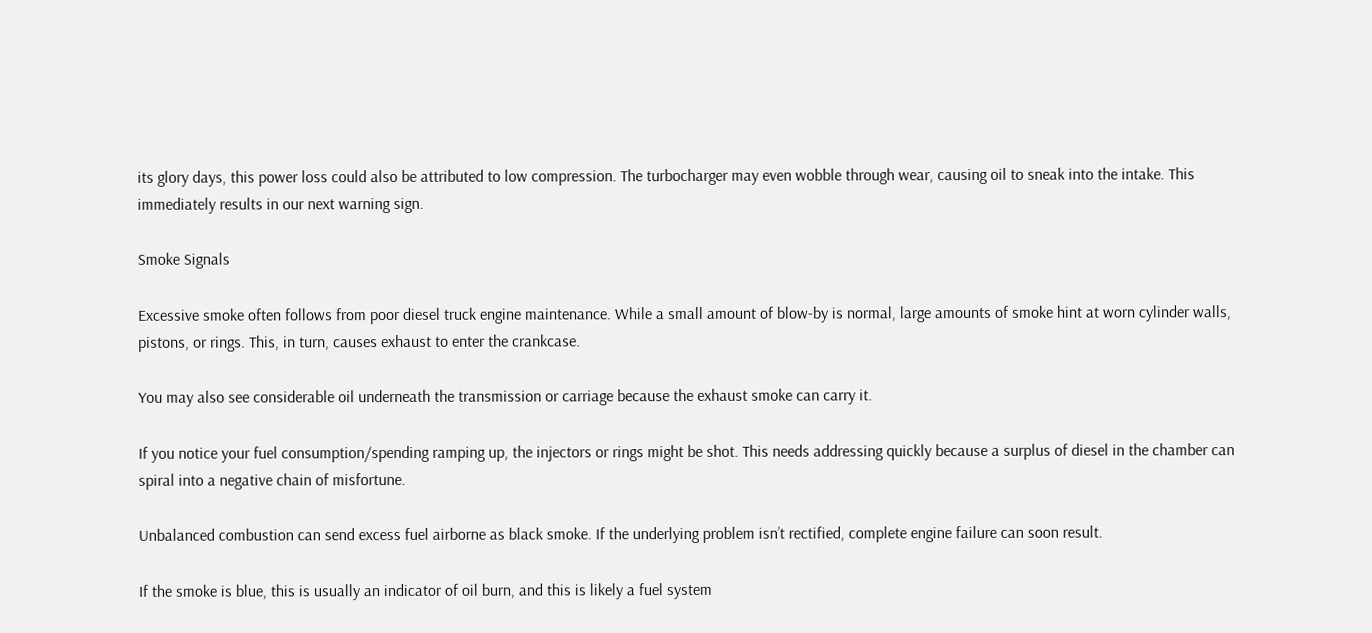its glory days, this power loss could also be attributed to low compression. The turbocharger may even wobble through wear, causing oil to sneak into the intake. This immediately results in our next warning sign.

Smoke Signals

Excessive smoke often follows from poor diesel truck engine maintenance. While a small amount of blow-by is normal, large amounts of smoke hint at worn cylinder walls, pistons, or rings. This, in turn, causes exhaust to enter the crankcase.

You may also see considerable oil underneath the transmission or carriage because the exhaust smoke can carry it.

If you notice your fuel consumption/spending ramping up, the injectors or rings might be shot. This needs addressing quickly because a surplus of diesel in the chamber can spiral into a negative chain of misfortune.

Unbalanced combustion can send excess fuel airborne as black smoke. If the underlying problem isn’t rectified, complete engine failure can soon result.

If the smoke is blue, this is usually an indicator of oil burn, and this is likely a fuel system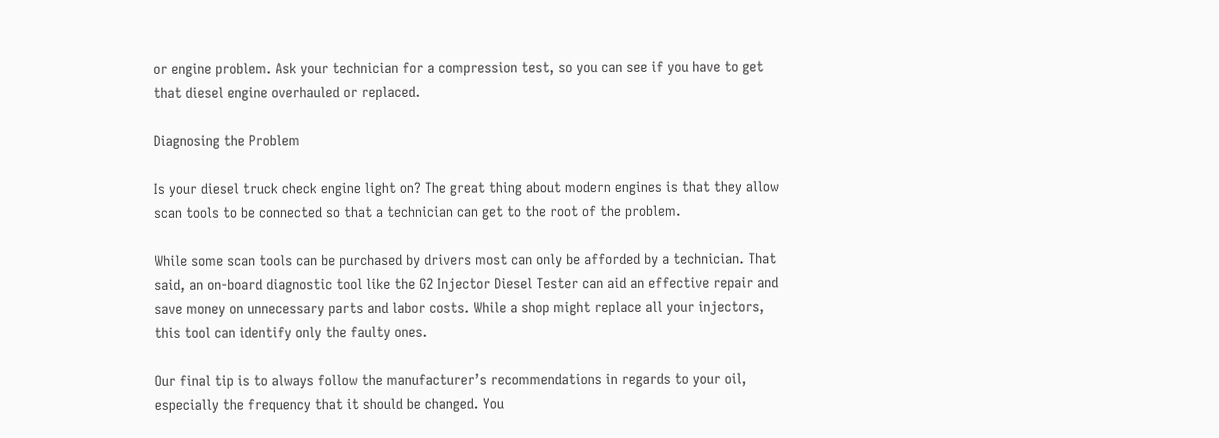or engine problem. Ask your technician for a compression test, so you can see if you have to get that diesel engine overhauled or replaced.

Diagnosing the Problem

Is your diesel truck check engine light on? The great thing about modern engines is that they allow scan tools to be connected so that a technician can get to the root of the problem.

While some scan tools can be purchased by drivers most can only be afforded by a technician. That said, an on-board diagnostic tool like the G2 Injector Diesel Tester can aid an effective repair and save money on unnecessary parts and labor costs. While a shop might replace all your injectors, this tool can identify only the faulty ones.

Our final tip is to always follow the manufacturer’s recommendations in regards to your oil, especially the frequency that it should be changed. You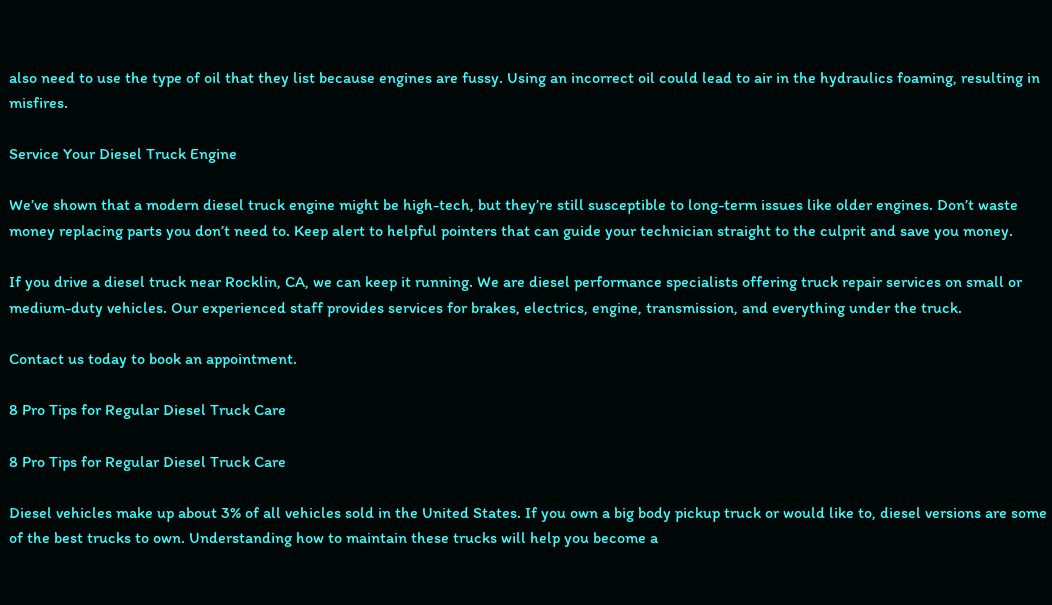also need to use the type of oil that they list because engines are fussy. Using an incorrect oil could lead to air in the hydraulics foaming, resulting in misfires.

Service Your Diesel Truck Engine

We’ve shown that a modern diesel truck engine might be high-tech, but they’re still susceptible to long-term issues like older engines. Don’t waste money replacing parts you don’t need to. Keep alert to helpful pointers that can guide your technician straight to the culprit and save you money.

If you drive a diesel truck near Rocklin, CA, we can keep it running. We are diesel performance specialists offering truck repair services on small or medium-duty vehicles. Our experienced staff provides services for brakes, electrics, engine, transmission, and everything under the truck.

Contact us today to book an appointment.

8 Pro Tips for Regular Diesel Truck Care

8 Pro Tips for Regular Diesel Truck Care

Diesel vehicles make up about 3% of all vehicles sold in the United States. If you own a big body pickup truck or would like to, diesel versions are some of the best trucks to own. Understanding how to maintain these trucks will help you become a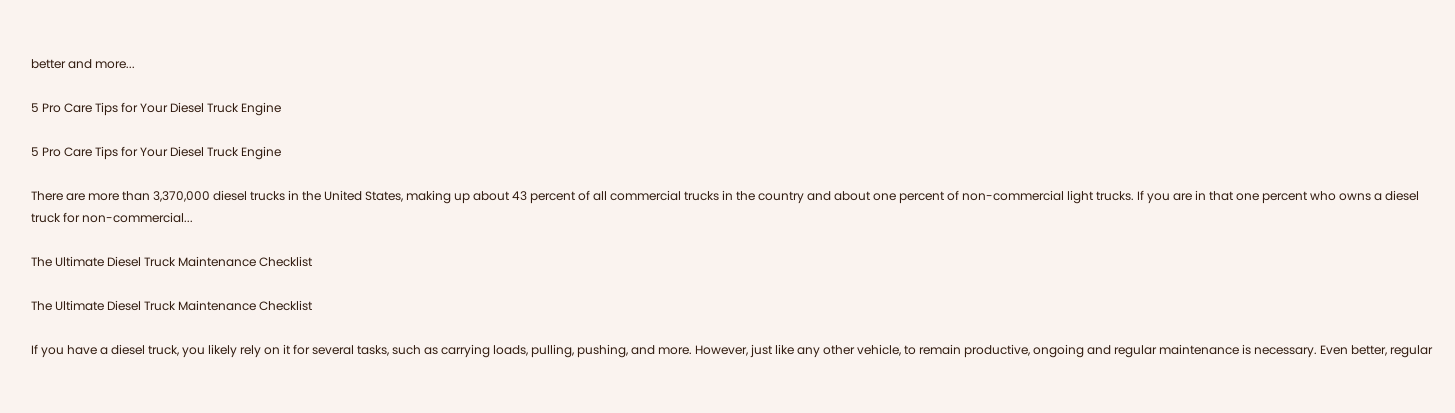better and more...

5 Pro Care Tips for Your Diesel Truck Engine

5 Pro Care Tips for Your Diesel Truck Engine

There are more than 3,370,000 diesel trucks in the United States, making up about 43 percent of all commercial trucks in the country and about one percent of non-commercial light trucks. If you are in that one percent who owns a diesel truck for non-commercial...

The Ultimate Diesel Truck Maintenance Checklist

The Ultimate Diesel Truck Maintenance Checklist

If you have a diesel truck, you likely rely on it for several tasks, such as carrying loads, pulling, pushing, and more. However, just like any other vehicle, to remain productive, ongoing and regular maintenance is necessary. Even better, regular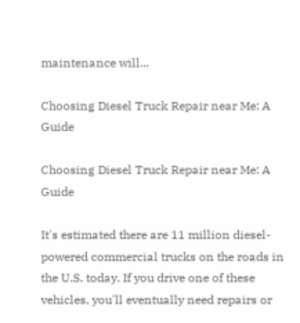maintenance will...

Choosing Diesel Truck Repair near Me: A Guide

Choosing Diesel Truck Repair near Me: A Guide

It's estimated there are 11 million diesel-powered commercial trucks on the roads in the U.S. today. If you drive one of these vehicles, you'll eventually need repairs or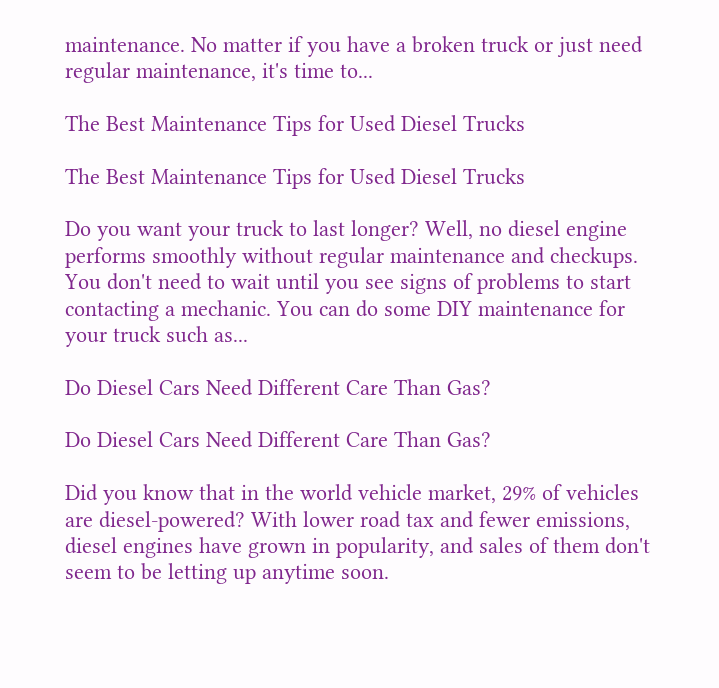maintenance. No matter if you have a broken truck or just need regular maintenance, it's time to...

The Best Maintenance Tips for Used Diesel Trucks

The Best Maintenance Tips for Used Diesel Trucks

Do you want your truck to last longer? Well, no diesel engine performs smoothly without regular maintenance and checkups. You don't need to wait until you see signs of problems to start contacting a mechanic. You can do some DIY maintenance for your truck such as...

Do Diesel Cars Need Different Care Than Gas?

Do Diesel Cars Need Different Care Than Gas?

Did you know that in the world vehicle market, 29% of vehicles are diesel-powered? With lower road tax and fewer emissions, diesel engines have grown in popularity, and sales of them don't seem to be letting up anytime soon.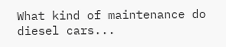What kind of maintenance do diesel cars...